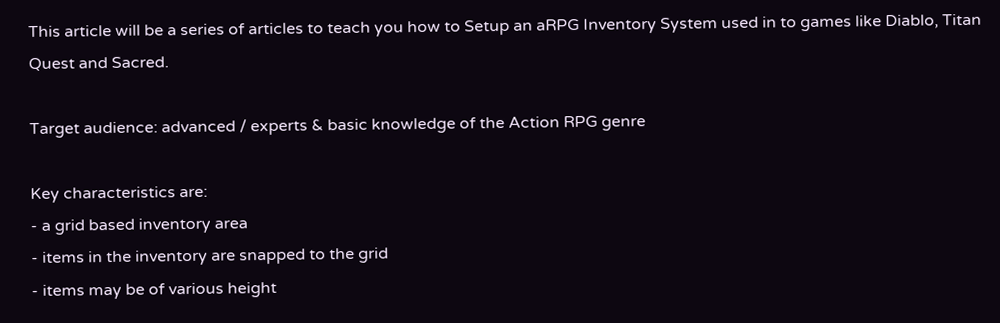This article will be a series of articles to teach you how to Setup an aRPG Inventory System used in to games like Diablo, Titan Quest and Sacred.

Target audience: advanced / experts & basic knowledge of the Action RPG genre

Key characteristics are:
- a grid based inventory area
- items in the inventory are snapped to the grid
- items may be of various height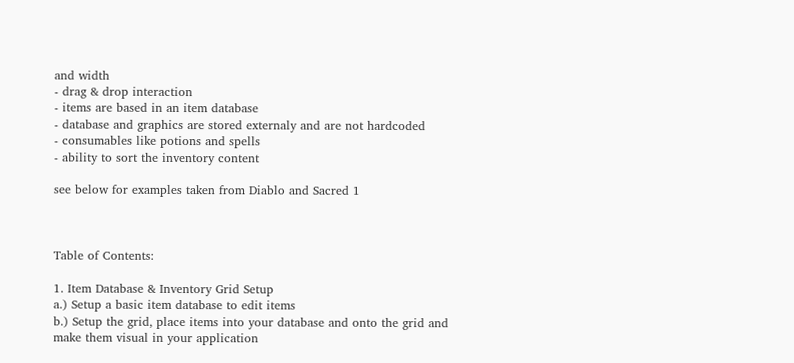and width
- drag & drop interaction
- items are based in an item database
- database and graphics are stored externaly and are not hardcoded
- consumables like potions and spells
- ability to sort the inventory content

see below for examples taken from Diablo and Sacred 1



Table of Contents:

1. Item Database & Inventory Grid Setup
a.) Setup a basic item database to edit items
b.) Setup the grid, place items into your database and onto the grid and make them visual in your application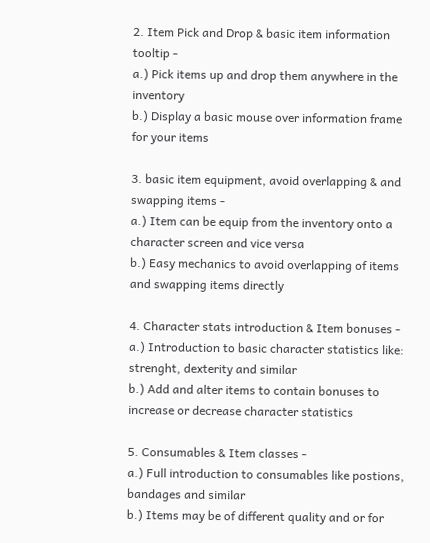2. Item Pick and Drop & basic item information tooltip -
a.) Pick items up and drop them anywhere in the inventory
b.) Display a basic mouse over information frame for your items

3. basic item equipment, avoid overlapping & and swapping items -
a.) Item can be equip from the inventory onto a character screen and vice versa
b.) Easy mechanics to avoid overlapping of items and swapping items directly

4. Character stats introduction & Item bonuses -
a.) Introduction to basic character statistics like: strenght, dexterity and similar
b.) Add and alter items to contain bonuses to increase or decrease character statistics

5. Consumables & Item classes -
a.) Full introduction to consumables like postions, bandages and similar
b.) Items may be of different quality and or for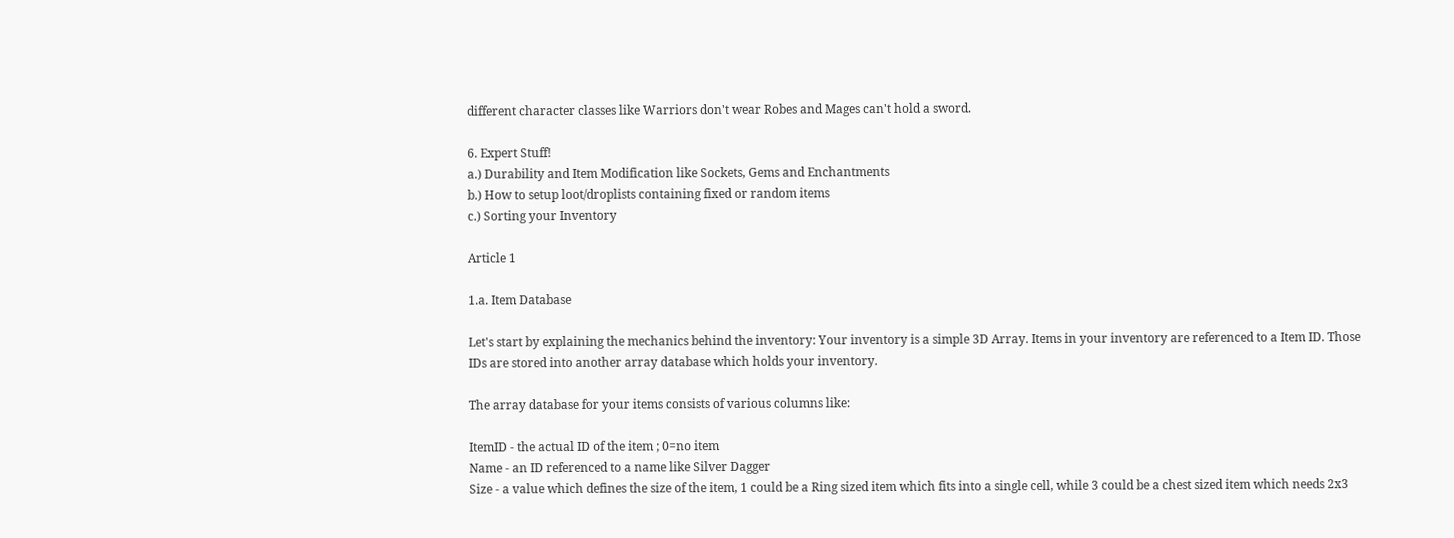different character classes like Warriors don't wear Robes and Mages can't hold a sword.

6. Expert Stuff!
a.) Durability and Item Modification like Sockets, Gems and Enchantments
b.) How to setup loot/droplists containing fixed or random items
c.) Sorting your Inventory

Article 1

1.a. Item Database

Let's start by explaining the mechanics behind the inventory: Your inventory is a simple 3D Array. Items in your inventory are referenced to a Item ID. Those IDs are stored into another array database which holds your inventory.

The array database for your items consists of various columns like:

ItemID - the actual ID of the item ; 0=no item
Name - an ID referenced to a name like Silver Dagger
Size - a value which defines the size of the item, 1 could be a Ring sized item which fits into a single cell, while 3 could be a chest sized item which needs 2x3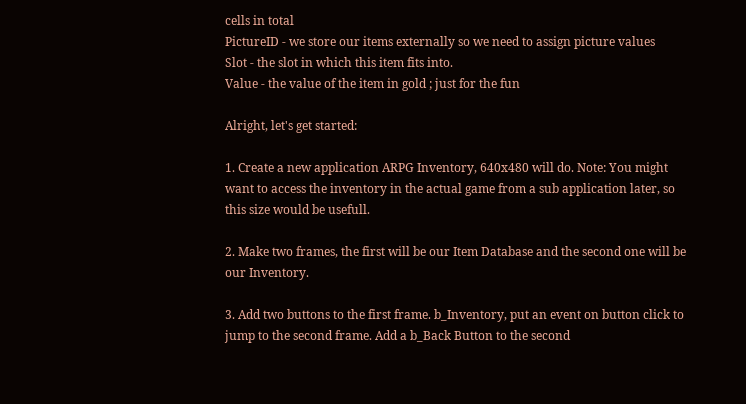cells in total
PictureID - we store our items externally so we need to assign picture values
Slot - the slot in which this item fits into.
Value - the value of the item in gold ; just for the fun

Alright, let's get started:

1. Create a new application ARPG Inventory, 640x480 will do. Note: You might want to access the inventory in the actual game from a sub application later, so this size would be usefull.

2. Make two frames, the first will be our Item Database and the second one will be our Inventory.

3. Add two buttons to the first frame. b_Inventory, put an event on button click to jump to the second frame. Add a b_Back Button to the second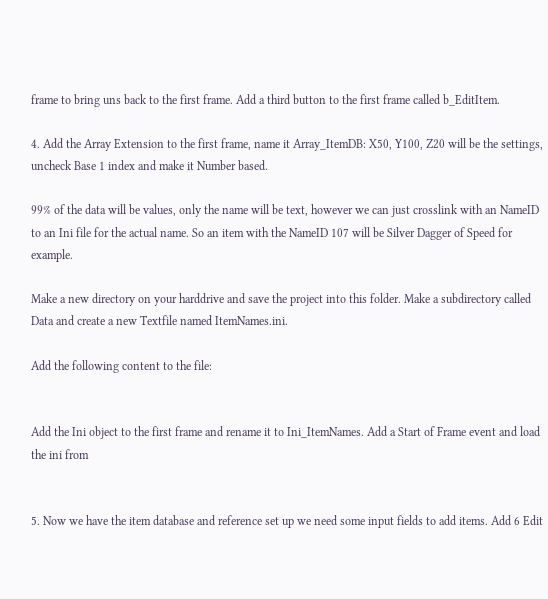frame to bring uns back to the first frame. Add a third button to the first frame called b_EditItem.

4. Add the Array Extension to the first frame, name it Array_ItemDB: X50, Y100, Z20 will be the settings, uncheck Base 1 index and make it Number based.

99% of the data will be values, only the name will be text, however we can just crosslink with an NameID to an Ini file for the actual name. So an item with the NameID 107 will be Silver Dagger of Speed for example.

Make a new directory on your harddrive and save the project into this folder. Make a subdirectory called Data and create a new Textfile named ItemNames.ini.

Add the following content to the file:


Add the Ini object to the first frame and rename it to Ini_ItemNames. Add a Start of Frame event and load the ini from


5. Now we have the item database and reference set up we need some input fields to add items. Add 6 Edit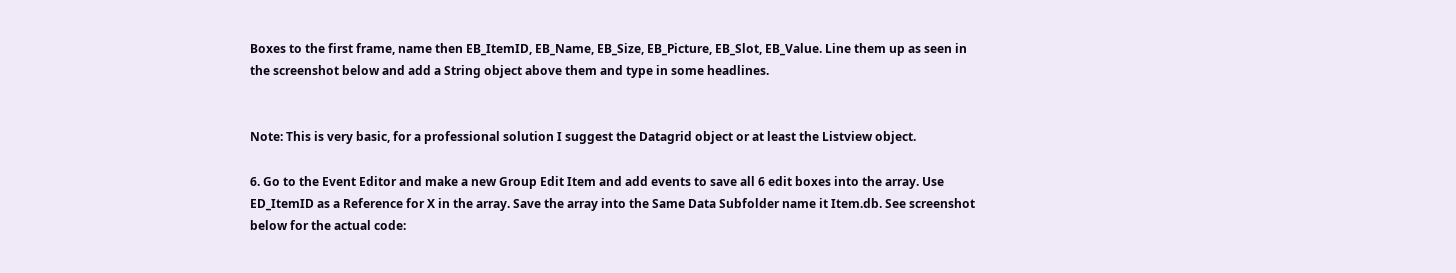Boxes to the first frame, name then EB_ItemID, EB_Name, EB_Size, EB_Picture, EB_Slot, EB_Value. Line them up as seen in the screenshot below and add a String object above them and type in some headlines.


Note: This is very basic, for a professional solution I suggest the Datagrid object or at least the Listview object.

6. Go to the Event Editor and make a new Group Edit Item and add events to save all 6 edit boxes into the array. Use ED_ItemID as a Reference for X in the array. Save the array into the Same Data Subfolder name it Item.db. See screenshot below for the actual code: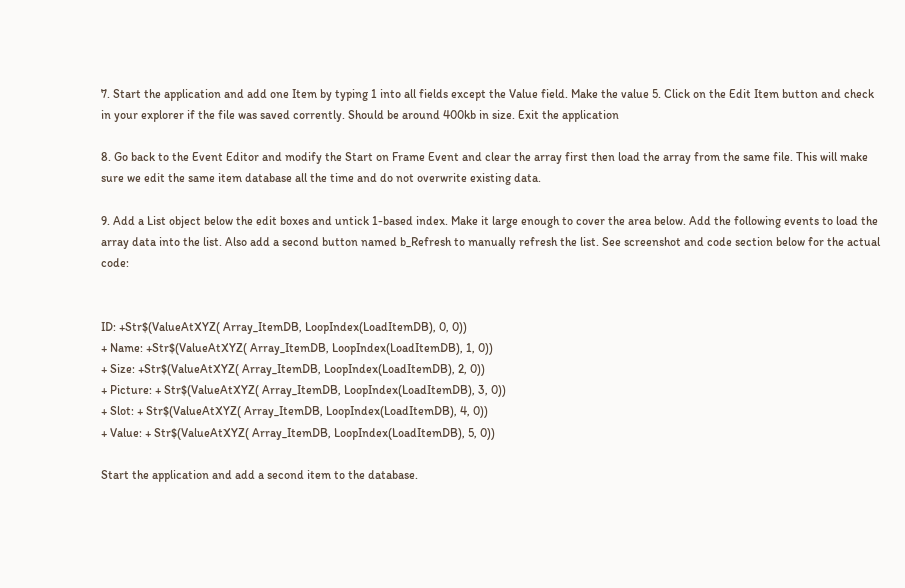7. Start the application and add one Item by typing 1 into all fields except the Value field. Make the value 5. Click on the Edit Item button and check in your explorer if the file was saved corrently. Should be around 400kb in size. Exit the application

8. Go back to the Event Editor and modify the Start on Frame Event and clear the array first then load the array from the same file. This will make sure we edit the same item database all the time and do not overwrite existing data.

9. Add a List object below the edit boxes and untick 1-based index. Make it large enough to cover the area below. Add the following events to load the array data into the list. Also add a second button named b_Refresh to manually refresh the list. See screenshot and code section below for the actual code:


ID: +Str$(ValueAtXYZ( Array_ItemDB, LoopIndex(LoadItemDB), 0, 0))
+ Name: +Str$(ValueAtXYZ( Array_ItemDB, LoopIndex(LoadItemDB), 1, 0))
+ Size: +Str$(ValueAtXYZ( Array_ItemDB, LoopIndex(LoadItemDB), 2, 0))
+ Picture: + Str$(ValueAtXYZ( Array_ItemDB, LoopIndex(LoadItemDB), 3, 0))
+ Slot: + Str$(ValueAtXYZ( Array_ItemDB, LoopIndex(LoadItemDB), 4, 0))
+ Value: + Str$(ValueAtXYZ( Array_ItemDB, LoopIndex(LoadItemDB), 5, 0))

Start the application and add a second item to the database.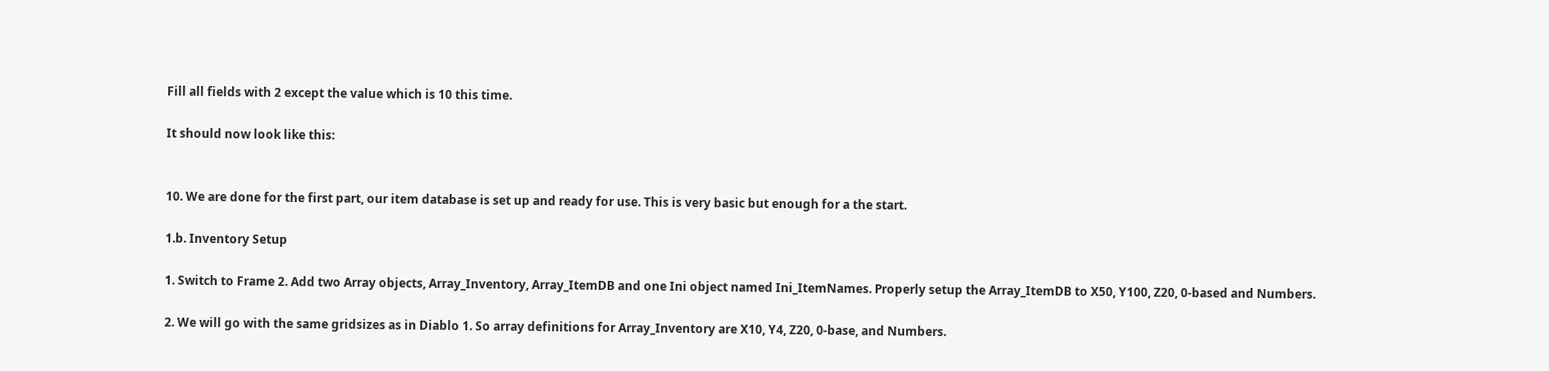Fill all fields with 2 except the value which is 10 this time.

It should now look like this:


10. We are done for the first part, our item database is set up and ready for use. This is very basic but enough for a the start.

1.b. Inventory Setup

1. Switch to Frame 2. Add two Array objects, Array_Inventory, Array_ItemDB and one Ini object named Ini_ItemNames. Properly setup the Array_ItemDB to X50, Y100, Z20, 0-based and Numbers.

2. We will go with the same gridsizes as in Diablo 1. So array definitions for Array_Inventory are X10, Y4, Z20, 0-base, and Numbers.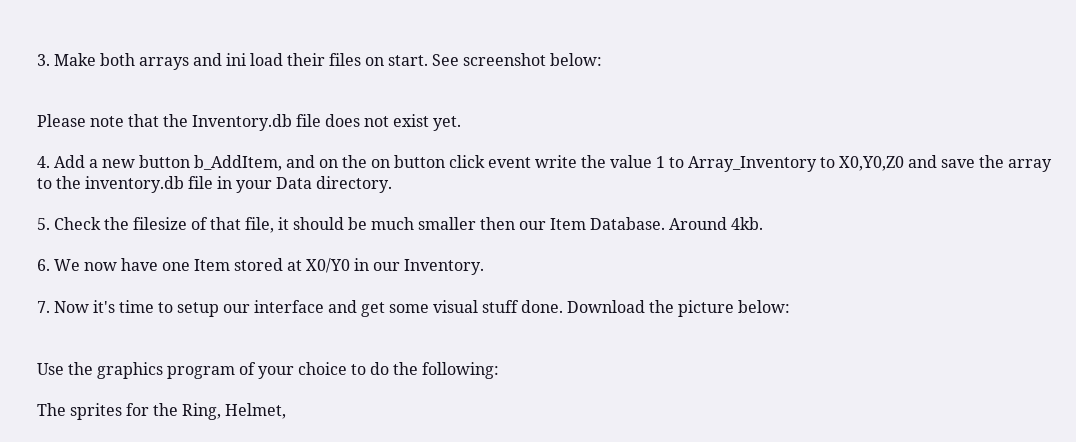3. Make both arrays and ini load their files on start. See screenshot below:


Please note that the Inventory.db file does not exist yet.

4. Add a new button b_AddItem, and on the on button click event write the value 1 to Array_Inventory to X0,Y0,Z0 and save the array to the inventory.db file in your Data directory.

5. Check the filesize of that file, it should be much smaller then our Item Database. Around 4kb.

6. We now have one Item stored at X0/Y0 in our Inventory.

7. Now it's time to setup our interface and get some visual stuff done. Download the picture below:


Use the graphics program of your choice to do the following:

The sprites for the Ring, Helmet,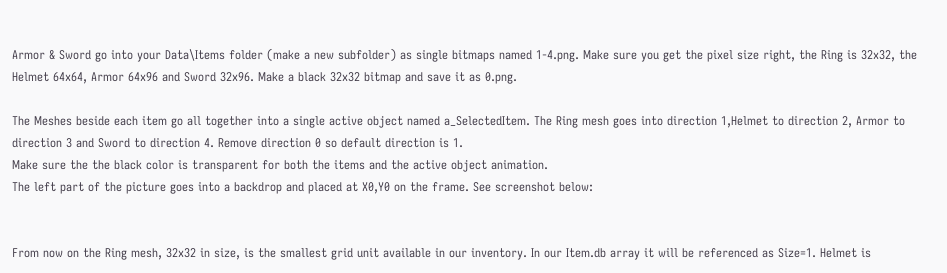Armor & Sword go into your Data\Items folder (make a new subfolder) as single bitmaps named 1-4.png. Make sure you get the pixel size right, the Ring is 32x32, the Helmet 64x64, Armor 64x96 and Sword 32x96. Make a black 32x32 bitmap and save it as 0.png.

The Meshes beside each item go all together into a single active object named a_SelectedItem. The Ring mesh goes into direction 1,Helmet to direction 2, Armor to direction 3 and Sword to direction 4. Remove direction 0 so default direction is 1.
Make sure the the black color is transparent for both the items and the active object animation.
The left part of the picture goes into a backdrop and placed at X0,Y0 on the frame. See screenshot below:


From now on the Ring mesh, 32x32 in size, is the smallest grid unit available in our inventory. In our Item.db array it will be referenced as Size=1. Helmet is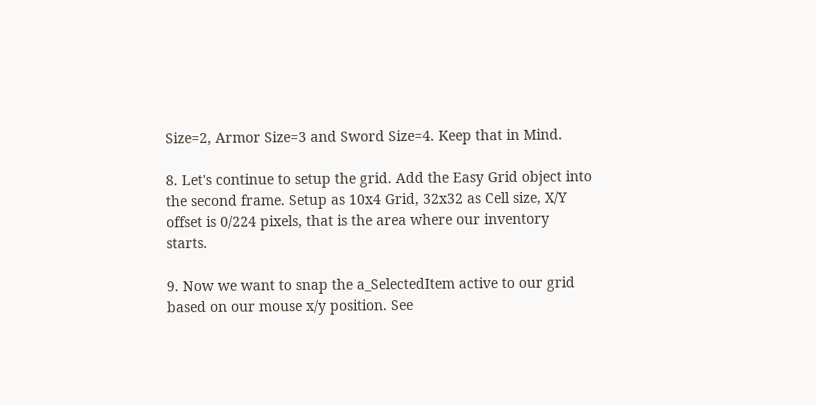Size=2, Armor Size=3 and Sword Size=4. Keep that in Mind.

8. Let's continue to setup the grid. Add the Easy Grid object into the second frame. Setup as 10x4 Grid, 32x32 as Cell size, X/Y offset is 0/224 pixels, that is the area where our inventory starts.

9. Now we want to snap the a_SelectedItem active to our grid based on our mouse x/y position. See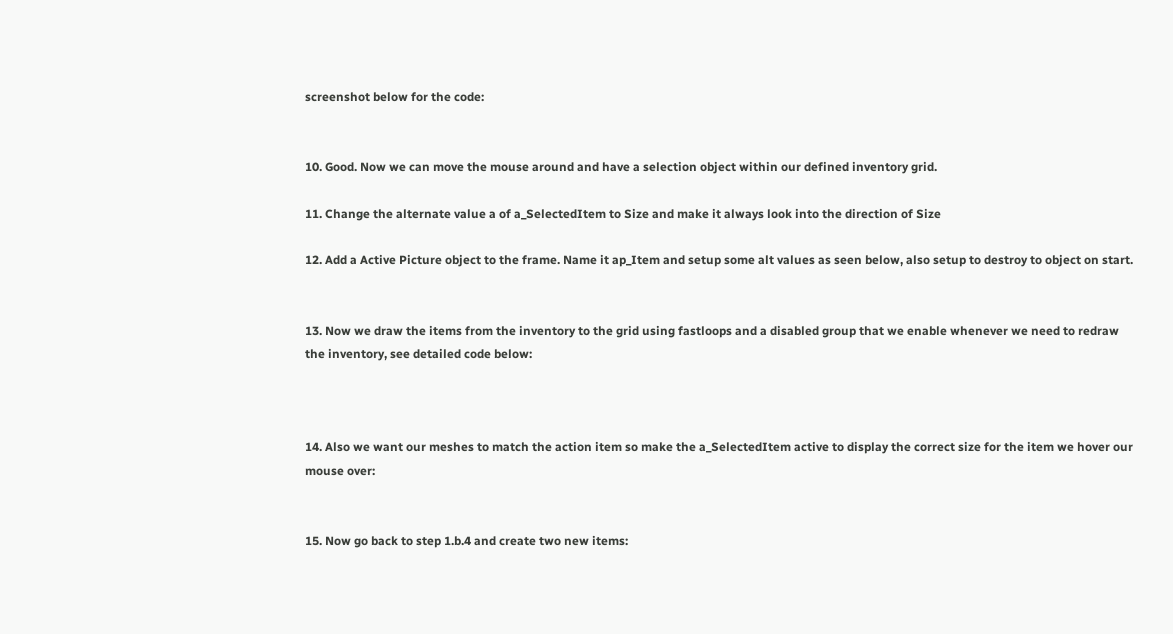screenshot below for the code:


10. Good. Now we can move the mouse around and have a selection object within our defined inventory grid.

11. Change the alternate value a of a_SelectedItem to Size and make it always look into the direction of Size

12. Add a Active Picture object to the frame. Name it ap_Item and setup some alt values as seen below, also setup to destroy to object on start.


13. Now we draw the items from the inventory to the grid using fastloops and a disabled group that we enable whenever we need to redraw the inventory, see detailed code below:



14. Also we want our meshes to match the action item so make the a_SelectedItem active to display the correct size for the item we hover our mouse over:


15. Now go back to step 1.b.4 and create two new items: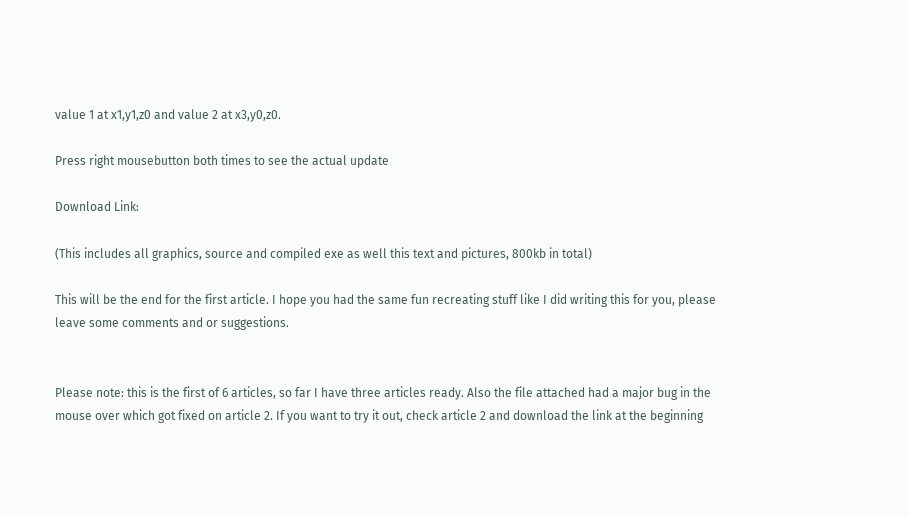value 1 at x1,y1,z0 and value 2 at x3,y0,z0.

Press right mousebutton both times to see the actual update

Download Link:

(This includes all graphics, source and compiled exe as well this text and pictures, 800kb in total)

This will be the end for the first article. I hope you had the same fun recreating stuff like I did writing this for you, please leave some comments and or suggestions.


Please note: this is the first of 6 articles, so far I have three articles ready. Also the file attached had a major bug in the mouse over which got fixed on article 2. If you want to try it out, check article 2 and download the link at the beginning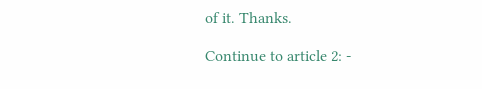of it. Thanks.

Continue to article 2: -